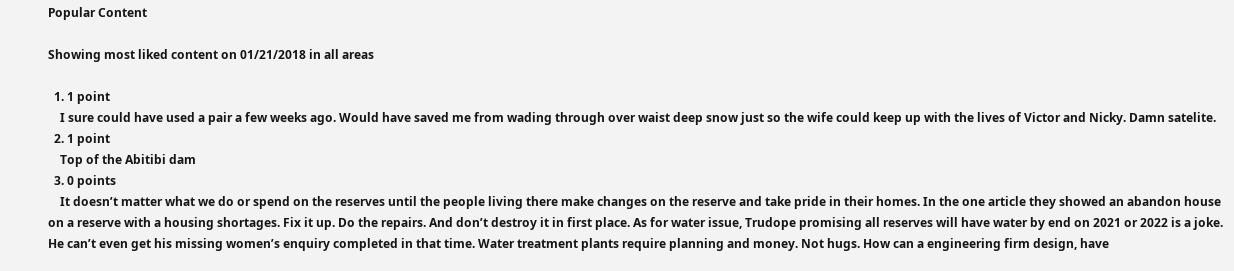Popular Content

Showing most liked content on 01/21/2018 in all areas

  1. 1 point
    I sure could have used a pair a few weeks ago. Would have saved me from wading through over waist deep snow just so the wife could keep up with the lives of Victor and Nicky. Damn satelite.
  2. 1 point
    Top of the Abitibi dam
  3. 0 points
    It doesn’t matter what we do or spend on the reserves until the people living there make changes on the reserve and take pride in their homes. In the one article they showed an abandon house on a reserve with a housing shortages. Fix it up. Do the repairs. And don’t destroy it in first place. As for water issue, Trudope promising all reserves will have water by end on 2021 or 2022 is a joke. He can’t even get his missing women’s enquiry completed in that time. Water treatment plants require planning and money. Not hugs. How can a engineering firm design, have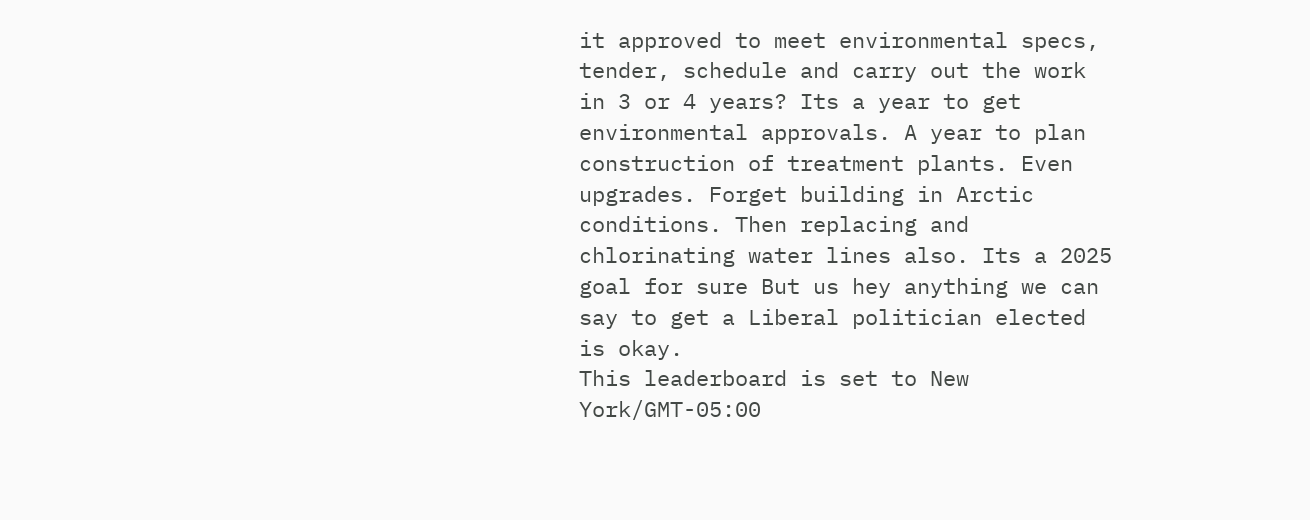it approved to meet environmental specs, tender, schedule and carry out the work in 3 or 4 years? Its a year to get environmental approvals. A year to plan construction of treatment plants. Even upgrades. Forget building in Arctic conditions. Then replacing and chlorinating water lines also. Its a 2025 goal for sure But us hey anything we can say to get a Liberal politician elected is okay.
This leaderboard is set to New York/GMT-05:00